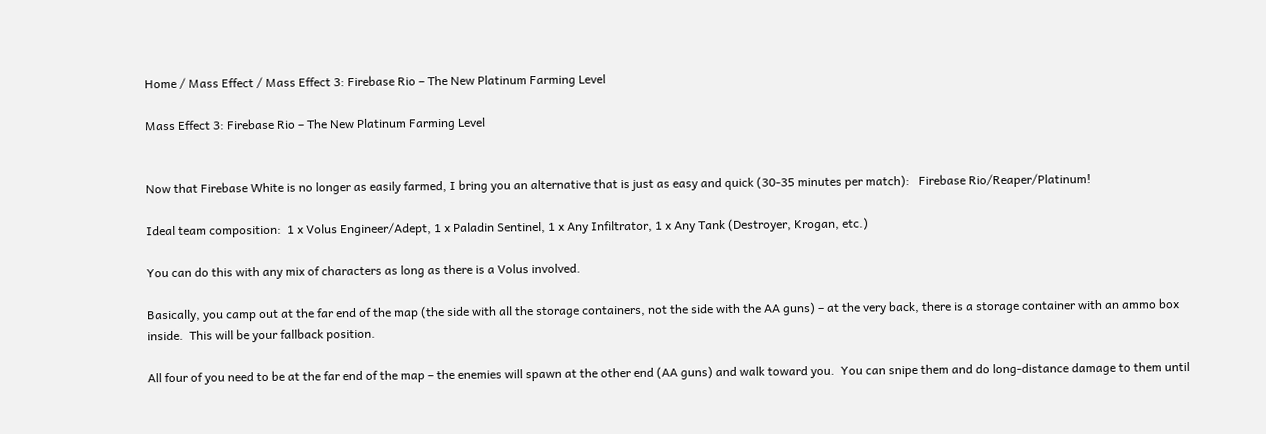Home / Mass Effect / Mass Effect 3: Firebase Rio – The New Platinum Farming Level

Mass Effect 3: Firebase Rio – The New Platinum Farming Level


Now that Firebase White is no longer as easily farmed, I bring you an alternative that is just as easy and quick (30-35 minutes per match):   Firebase Rio/Reaper/Platinum!

Ideal team composition:  1 x Volus Engineer/Adept, 1 x Paladin Sentinel, 1 x Any Infiltrator, 1 x Any Tank (Destroyer, Krogan, etc.)

You can do this with any mix of characters as long as there is a Volus involved.

Basically, you camp out at the far end of the map (the side with all the storage containers, not the side with the AA guns) – at the very back, there is a storage container with an ammo box inside.  This will be your fallback position.

All four of you need to be at the far end of the map – the enemies will spawn at the other end (AA guns) and walk toward you.  You can snipe them and do long-distance damage to them until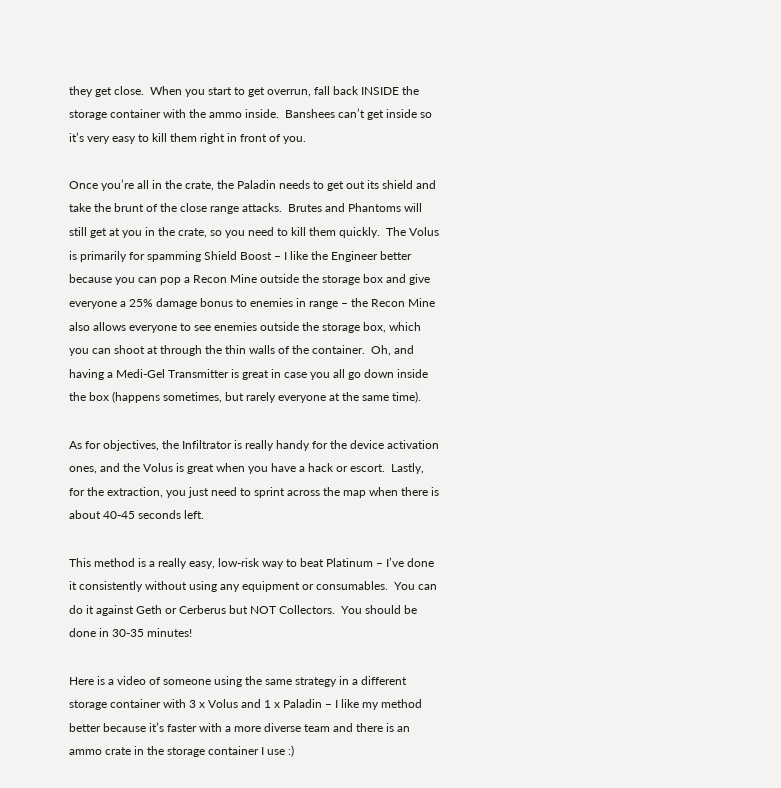they get close.  When you start to get overrun, fall back INSIDE the storage container with the ammo inside.  Banshees can’t get inside so it’s very easy to kill them right in front of you.

Once you’re all in the crate, the Paladin needs to get out its shield and take the brunt of the close range attacks.  Brutes and Phantoms will still get at you in the crate, so you need to kill them quickly.  The Volus is primarily for spamming Shield Boost – I like the Engineer better because you can pop a Recon Mine outside the storage box and give everyone a 25% damage bonus to enemies in range – the Recon Mine also allows everyone to see enemies outside the storage box, which you can shoot at through the thin walls of the container.  Oh, and having a Medi-Gel Transmitter is great in case you all go down inside the box (happens sometimes, but rarely everyone at the same time).

As for objectives, the Infiltrator is really handy for the device activation ones, and the Volus is great when you have a hack or escort.  Lastly, for the extraction, you just need to sprint across the map when there is about 40-45 seconds left.

This method is a really easy, low-risk way to beat Platinum – I’ve done it consistently without using any equipment or consumables.  You can do it against Geth or Cerberus but NOT Collectors.  You should be done in 30-35 minutes!

Here is a video of someone using the same strategy in a different storage container with 3 x Volus and 1 x Paladin – I like my method better because it’s faster with a more diverse team and there is an ammo crate in the storage container I use :)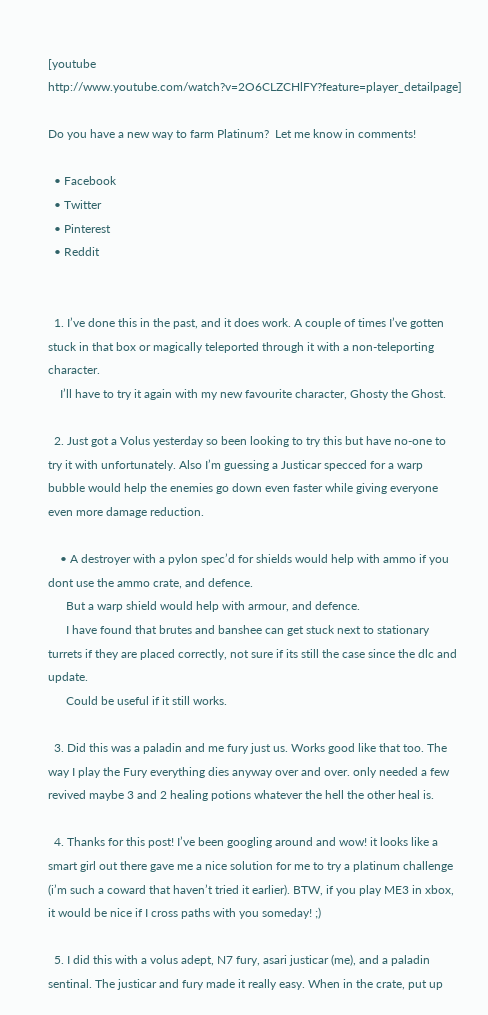[youtube http://www.youtube.com/watch?v=2O6CLZCHlFY?feature=player_detailpage]

Do you have a new way to farm Platinum?  Let me know in comments!

  • Facebook
  • Twitter
  • Pinterest
  • Reddit


  1. I’ve done this in the past, and it does work. A couple of times I’ve gotten stuck in that box or magically teleported through it with a non-teleporting character.
    I’ll have to try it again with my new favourite character, Ghosty the Ghost.

  2. Just got a Volus yesterday so been looking to try this but have no-one to try it with unfortunately. Also I’m guessing a Justicar specced for a warp bubble would help the enemies go down even faster while giving everyone even more damage reduction.

    • A destroyer with a pylon spec’d for shields would help with ammo if you dont use the ammo crate, and defence.
      But a warp shield would help with armour, and defence.
      I have found that brutes and banshee can get stuck next to stationary turrets if they are placed correctly, not sure if its still the case since the dlc and update.
      Could be useful if it still works.

  3. Did this was a paladin and me fury just us. Works good like that too. The way I play the Fury everything dies anyway over and over. only needed a few revived maybe 3 and 2 healing potions whatever the hell the other heal is.

  4. Thanks for this post! I’ve been googling around and wow! it looks like a smart girl out there gave me a nice solution for me to try a platinum challenge (i’m such a coward that haven’t tried it earlier). BTW, if you play ME3 in xbox, it would be nice if I cross paths with you someday! ;)

  5. I did this with a volus adept, N7 fury, asari justicar (me), and a paladin sentinal. The justicar and fury made it really easy. When in the crate, put up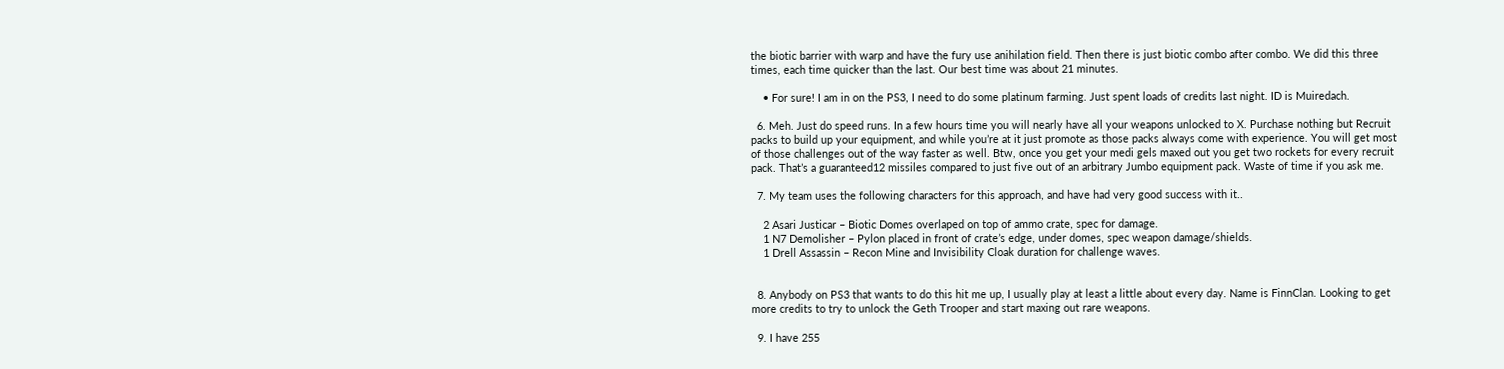the biotic barrier with warp and have the fury use anihilation field. Then there is just biotic combo after combo. We did this three times, each time quicker than the last. Our best time was about 21 minutes.

    • For sure! I am in on the PS3, I need to do some platinum farming. Just spent loads of credits last night. ID is Muiredach.

  6. Meh. Just do speed runs. In a few hours time you will nearly have all your weapons unlocked to X. Purchase nothing but Recruit packs to build up your equipment, and while you’re at it just promote as those packs always come with experience. You will get most of those challenges out of the way faster as well. Btw, once you get your medi gels maxed out you get two rockets for every recruit pack. That’s a guaranteed12 missiles compared to just five out of an arbitrary Jumbo equipment pack. Waste of time if you ask me.

  7. My team uses the following characters for this approach, and have had very good success with it..

    2 Asari Justicar – Biotic Domes overlaped on top of ammo crate, spec for damage.
    1 N7 Demolisher – Pylon placed in front of crate’s edge, under domes, spec weapon damage/shields.
    1 Drell Assassin – Recon Mine and Invisibility Cloak duration for challenge waves.


  8. Anybody on PS3 that wants to do this hit me up, I usually play at least a little about every day. Name is FinnClan. Looking to get more credits to try to unlock the Geth Trooper and start maxing out rare weapons.

  9. I have 255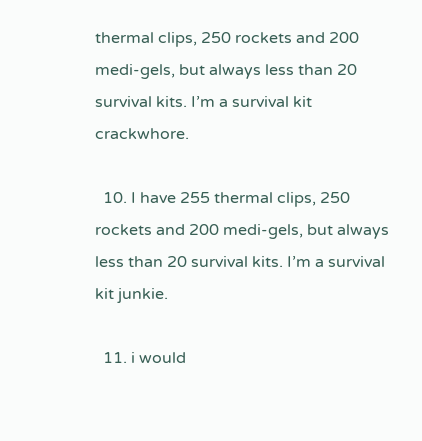thermal clips, 250 rockets and 200 medi-gels, but always less than 20 survival kits. I’m a survival kit crackwhore.

  10. I have 255 thermal clips, 250 rockets and 200 medi-gels, but always less than 20 survival kits. I’m a survival kit junkie.

  11. i would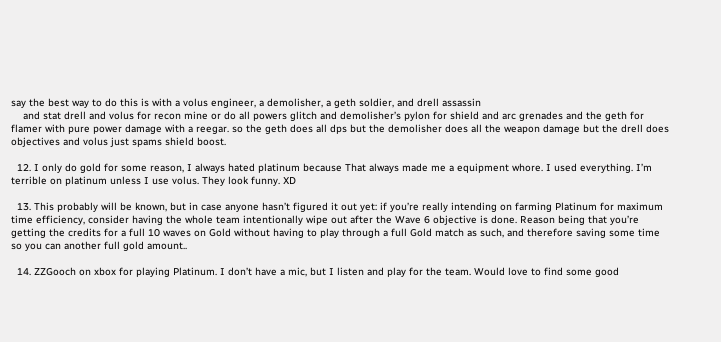say the best way to do this is with a volus engineer, a demolisher, a geth soldier, and drell assassin
    and stat drell and volus for recon mine or do all powers glitch and demolisher’s pylon for shield and arc grenades and the geth for flamer with pure power damage with a reegar. so the geth does all dps but the demolisher does all the weapon damage but the drell does objectives and volus just spams shield boost.

  12. I only do gold for some reason, I always hated platinum because That always made me a equipment whore. I used everything. I’m terrible on platinum unless I use volus. They look funny. XD

  13. This probably will be known, but in case anyone hasn’t figured it out yet: if you’re really intending on farming Platinum for maximum time efficiency, consider having the whole team intentionally wipe out after the Wave 6 objective is done. Reason being that you’re getting the credits for a full 10 waves on Gold without having to play through a full Gold match as such, and therefore saving some time so you can another full gold amount..

  14. ZZGooch on xbox for playing Platinum. I don’t have a mic, but I listen and play for the team. Would love to find some good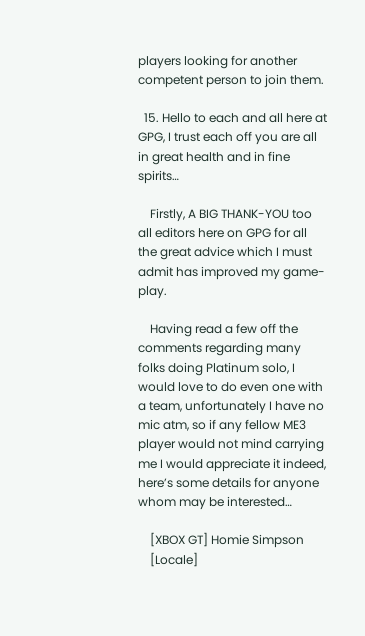players looking for another competent person to join them.

  15. Hello to each and all here at GPG, I trust each off you are all in great health and in fine spirits…

    Firstly, A BIG THANK-YOU too all editors here on GPG for all the great advice which I must admit has improved my game-play.

    Having read a few off the comments regarding many folks doing Platinum solo, I would love to do even one with a team, unfortunately I have no mic atm, so if any fellow ME3 player would not mind carrying me I would appreciate it indeed, here’s some details for anyone whom may be interested…

    [XBOX GT] Homie Simpson
    [Locale]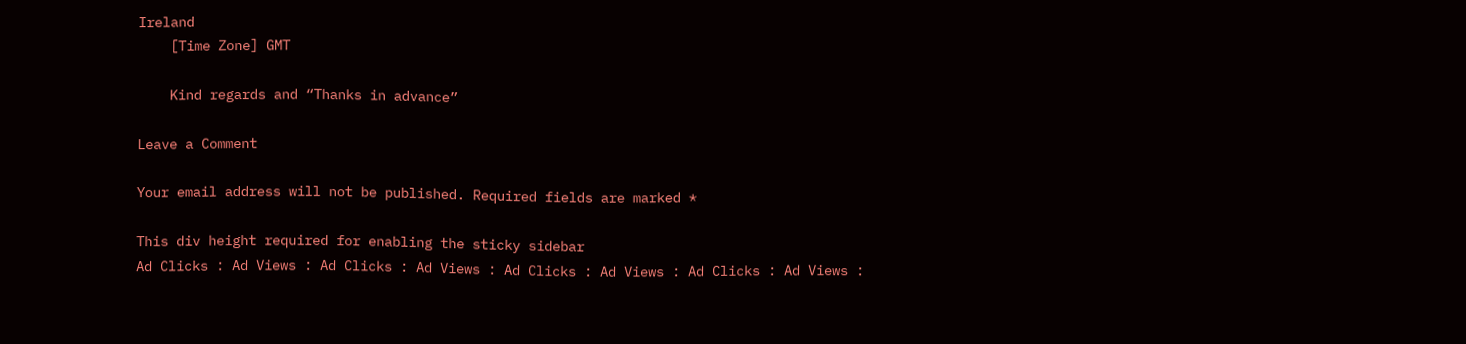Ireland
    [Time Zone] GMT

    Kind regards and “Thanks in advance”

Leave a Comment

Your email address will not be published. Required fields are marked *

This div height required for enabling the sticky sidebar
Ad Clicks : Ad Views : Ad Clicks : Ad Views : Ad Clicks : Ad Views : Ad Clicks : Ad Views :